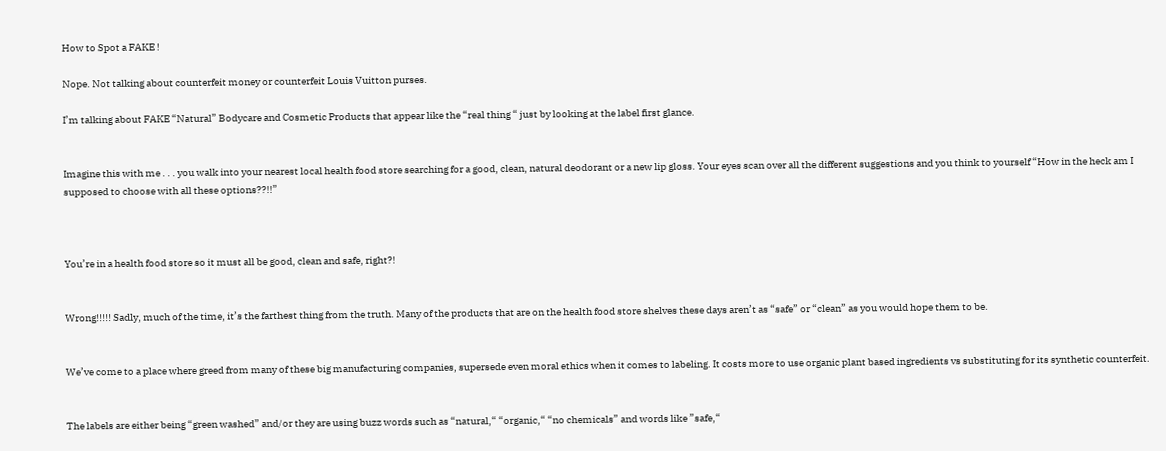How to Spot a FAKE !

Nope. Not talking about counterfeit money or counterfeit Louis Vuitton purses.

I’m talking about FAKE “Natural” Bodycare and Cosmetic Products that appear like the “real thing “ just by looking at the label first glance.


Imagine this with me . . . you walk into your nearest local health food store searching for a good, clean, natural deodorant or a new lip gloss. Your eyes scan over all the different suggestions and you think to yourself “How in the heck am I supposed to choose with all these options??!!”



You’re in a health food store so it must all be good, clean and safe, right?!


Wrong!!!!! Sadly, much of the time, it’s the farthest thing from the truth. Many of the products that are on the health food store shelves these days aren’t as “safe” or “clean” as you would hope them to be.


We’ve come to a place where greed from many of these big manufacturing companies, supersede even moral ethics when it comes to labeling. It costs more to use organic plant based ingredients vs substituting for its synthetic counterfeit.


The labels are either being “green washed” and/or they are using buzz words such as “natural,“ “organic,“ “no chemicals” and words like ”safe,“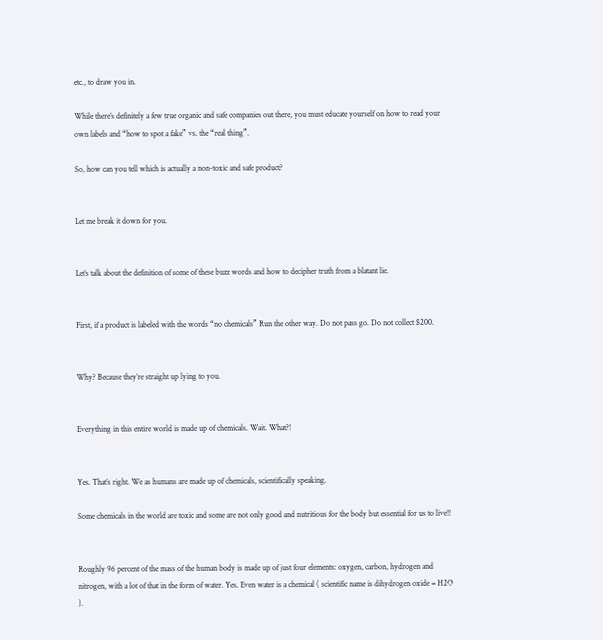etc., to draw you in.

While there’s definitely a few true organic and safe companies out there, you must educate yourself on how to read your own labels and “how to spot a fake” vs. the “real thing”.

So, how can you tell which is actually a non-toxic and safe product?


Let me break it down for you.


Let’s talk about the definition of some of these buzz words and how to decipher truth from a blatant lie.


First, if a product is labeled with the words “no chemicals” Run the other way. Do not pass go. Do not collect $200.


Why? Because they’re straight up lying to you.


Everything in this entire world is made up of chemicals. Wait. What?!


Yes. That’s right. We as humans are made up of chemicals, scientifically speaking.

Some chemicals in the world are toxic and some are not only good and nutritious for the body but essential for us to live!!


Roughly 96 percent of the mass of the human body is made up of just four elements: oxygen, carbon, hydrogen and nitrogen, with a lot of that in the form of water. Yes. Even water is a chemical ( scientific name is dihydrogen oxide = H2O ).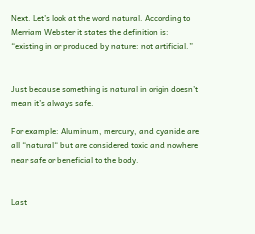Next. Let’s look at the word natural. According to Merriam Webster it states the definition is: “existing in or produced by nature: not artificial.”


Just because something is natural in origin doesn’t mean it’s always safe.

For example: Aluminum, mercury, and cyanide are all “natural“ but are considered toxic and nowhere near safe or beneficial to the body.


Last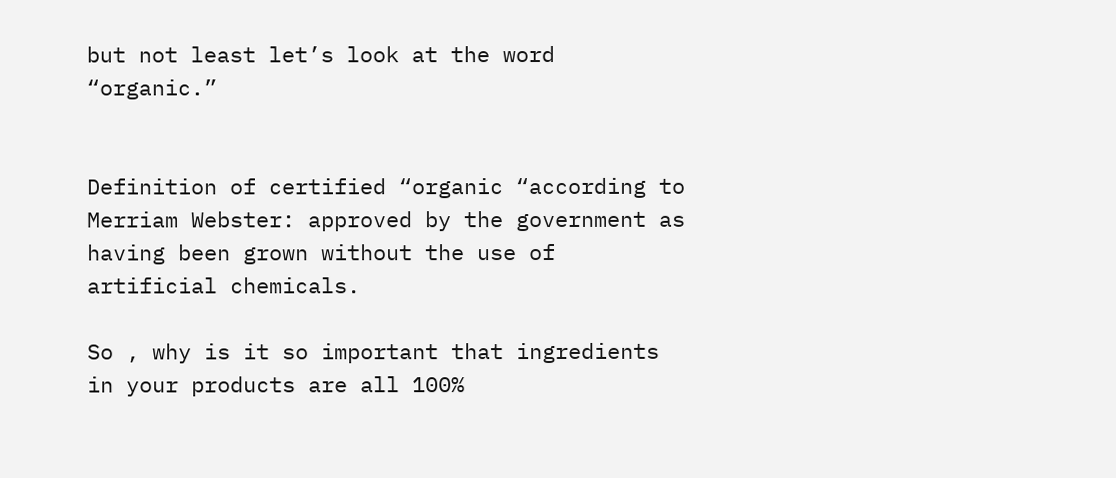but not least let’s look at the word “organic.”


Definition of certified “organic “according to Merriam Webster: approved by the government as having been grown without the use of artificial chemicals.

So , why is it so important that ingredients in your products are all 100%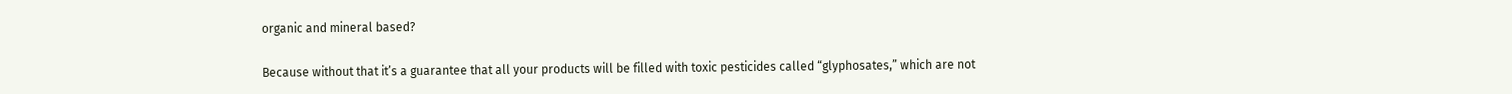organic and mineral based?

Because without that it’s a guarantee that all your products will be filled with toxic pesticides called “glyphosates,” which are not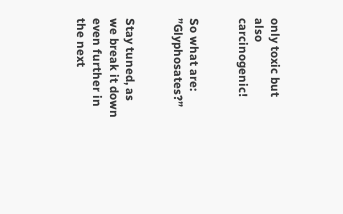only toxic but also carcinogenic!


So what are: ”Glyphosates?”


Stay tuned, as we break it down even further in the next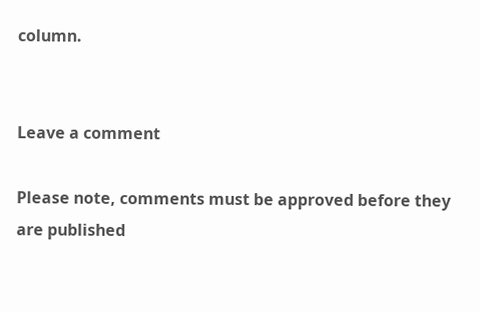column.


Leave a comment

Please note, comments must be approved before they are published